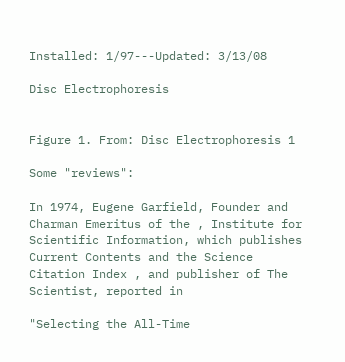Installed: 1/97---Updated: 3/13/08

Disc Electrophoresis


Figure 1. From: Disc Electrophoresis 1

Some "reviews":

In 1974, Eugene Garfield, Founder and Charman Emeritus of the , Institute for Scientific Information, which publishes Current Contents and the Science Citation Index , and publisher of The Scientist, reported in

"Selecting the All-Time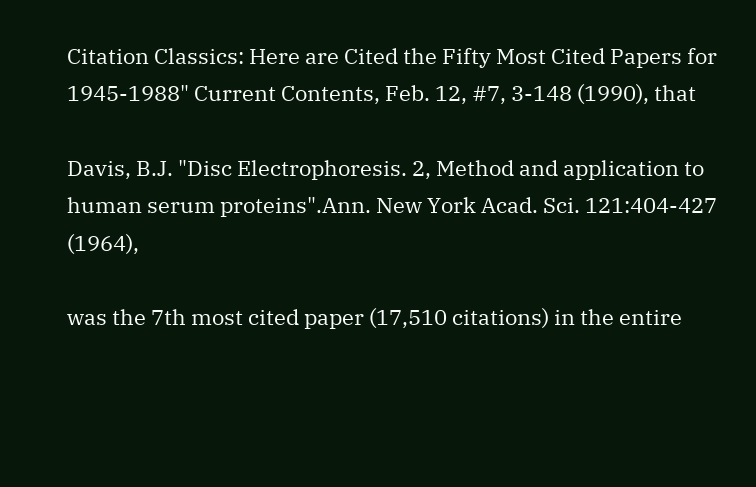Citation Classics: Here are Cited the Fifty Most Cited Papers for 1945-1988" Current Contents, Feb. 12, #7, 3-148 (1990), that

Davis, B.J. "Disc Electrophoresis. 2, Method and application to human serum proteins".Ann. New York Acad. Sci. 121:404-427 (1964),

was the 7th most cited paper (17,510 citations) in the entire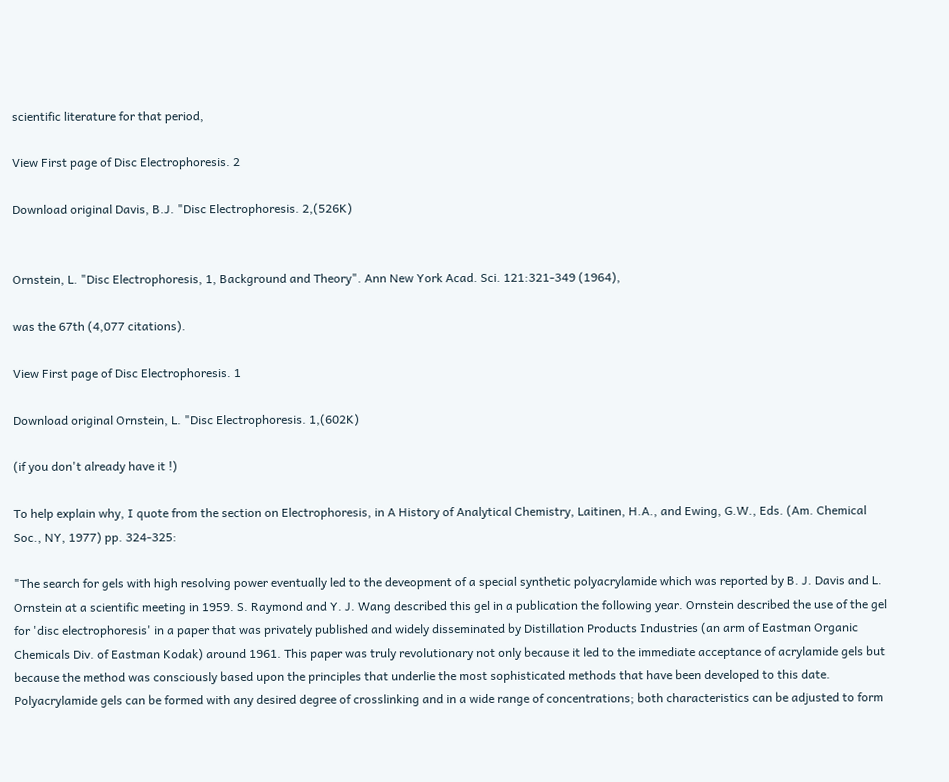scientific literature for that period,

View First page of Disc Electrophoresis. 2

Download original Davis, B.J. "Disc Electrophoresis. 2,(526K)


Ornstein, L. "Disc Electrophoresis, 1, Background and Theory". Ann New York Acad. Sci. 121:321-349 (1964),

was the 67th (4,077 citations).

View First page of Disc Electrophoresis. 1

Download original Ornstein, L. "Disc Electrophoresis. 1,(602K)

(if you don't already have it !)

To help explain why, I quote from the section on Electrophoresis, in A History of Analytical Chemistry, Laitinen, H.A., and Ewing, G.W., Eds. (Am. Chemical Soc., NY, 1977) pp. 324-325:

"The search for gels with high resolving power eventually led to the deveopment of a special synthetic polyacrylamide which was reported by B. J. Davis and L. Ornstein at a scientific meeting in 1959. S. Raymond and Y. J. Wang described this gel in a publication the following year. Ornstein described the use of the gel for 'disc electrophoresis' in a paper that was privately published and widely disseminated by Distillation Products Industries (an arm of Eastman Organic Chemicals Div. of Eastman Kodak) around 1961. This paper was truly revolutionary not only because it led to the immediate acceptance of acrylamide gels but because the method was consciously based upon the principles that underlie the most sophisticated methods that have been developed to this date. Polyacrylamide gels can be formed with any desired degree of crosslinking and in a wide range of concentrations; both characteristics can be adjusted to form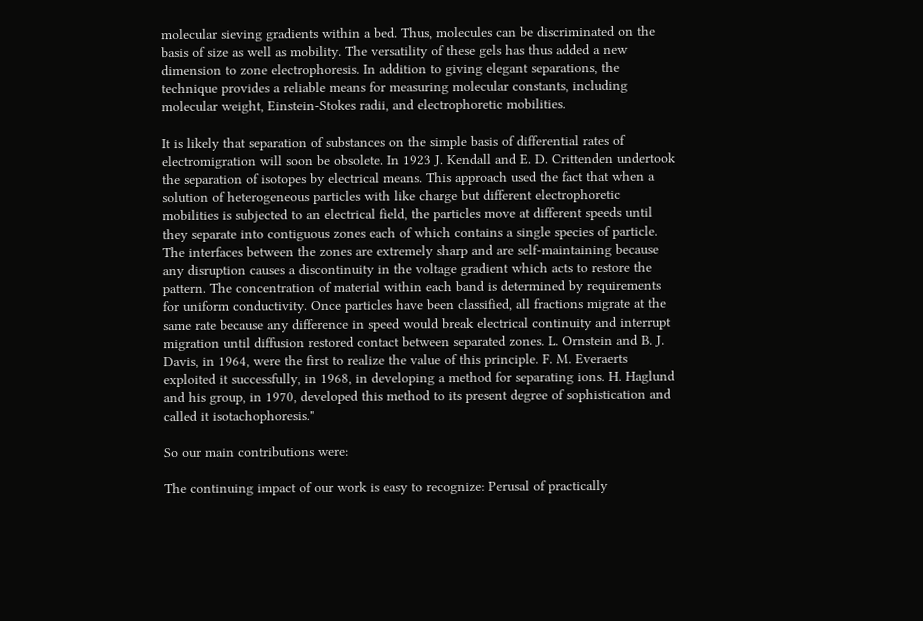molecular sieving gradients within a bed. Thus, molecules can be discriminated on the basis of size as well as mobility. The versatility of these gels has thus added a new dimension to zone electrophoresis. In addition to giving elegant separations, the technique provides a reliable means for measuring molecular constants, including molecular weight, Einstein-Stokes radii, and electrophoretic mobilities.

It is likely that separation of substances on the simple basis of differential rates of electromigration will soon be obsolete. In 1923 J. Kendall and E. D. Crittenden undertook the separation of isotopes by electrical means. This approach used the fact that when a solution of heterogeneous particles with like charge but different electrophoretic mobilities is subjected to an electrical field, the particles move at different speeds until they separate into contiguous zones each of which contains a single species of particle. The interfaces between the zones are extremely sharp and are self-maintaining because any disruption causes a discontinuity in the voltage gradient which acts to restore the pattern. The concentration of material within each band is determined by requirements for uniform conductivity. Once particles have been classified, all fractions migrate at the same rate because any difference in speed would break electrical continuity and interrupt migration until diffusion restored contact between separated zones. L. Ornstein and B. J. Davis, in 1964, were the first to realize the value of this principle. F. M. Everaerts exploited it successfully, in 1968, in developing a method for separating ions. H. Haglund and his group, in 1970, developed this method to its present degree of sophistication and called it isotachophoresis."

So our main contributions were:

The continuing impact of our work is easy to recognize: Perusal of practically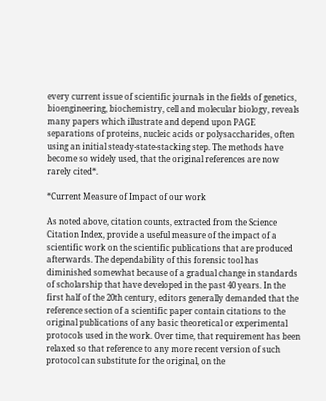every current issue of scientific journals in the fields of genetics, bioengineering, biochemistry, cell and molecular biology, reveals many papers which illustrate and depend upon PAGE separations of proteins, nucleic acids or polysaccharides, often using an initial steady-state-stacking step. The methods have become so widely used, that the original references are now rarely cited*.

*Current Measure of Impact of our work

As noted above, citation counts, extracted from the Science Citation Index, provide a useful measure of the impact of a scientific work on the scientific publications that are produced afterwards. The dependability of this forensic tool has diminished somewhat because of a gradual change in standards of scholarship that have developed in the past 40 years. In the first half of the 20th century, editors generally demanded that the reference section of a scientific paper contain citations to the original publications of any basic theoretical or experimental protocols used in the work. Over time, that requirement has been relaxed so that reference to any more recent version of such protocol can substitute for the original, on the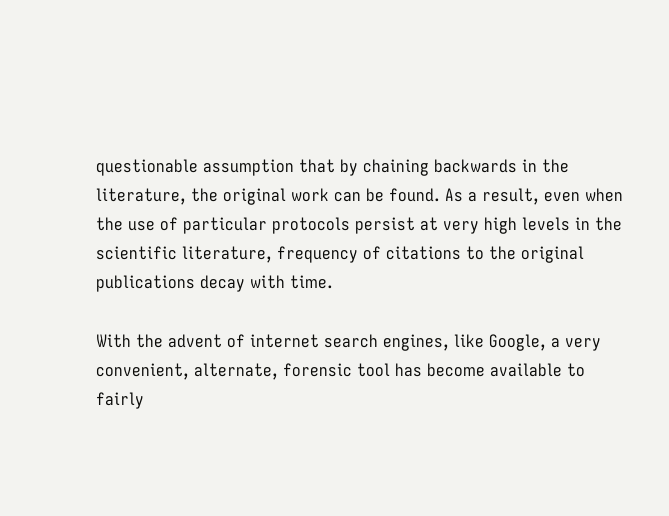questionable assumption that by chaining backwards in the literature, the original work can be found. As a result, even when the use of particular protocols persist at very high levels in the scientific literature, frequency of citations to the original publications decay with time.

With the advent of internet search engines, like Google, a very convenient, alternate, forensic tool has become available to fairly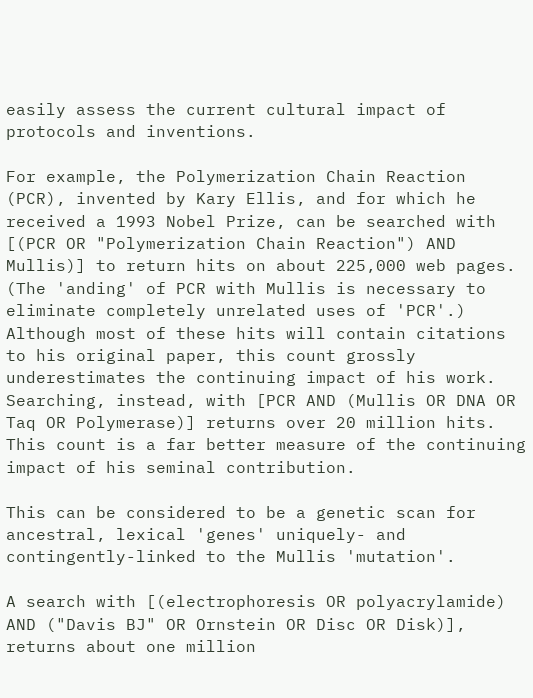easily assess the current cultural impact of protocols and inventions.

For example, the Polymerization Chain Reaction (PCR), invented by Kary Ellis, and for which he received a 1993 Nobel Prize, can be searched with [(PCR OR "Polymerization Chain Reaction") AND Mullis)] to return hits on about 225,000 web pages. (The 'anding' of PCR with Mullis is necessary to eliminate completely unrelated uses of 'PCR'.) Although most of these hits will contain citations to his original paper, this count grossly underestimates the continuing impact of his work. Searching, instead, with [PCR AND (Mullis OR DNA OR Taq OR Polymerase)] returns over 20 million hits. This count is a far better measure of the continuing impact of his seminal contribution.

This can be considered to be a genetic scan for ancestral, lexical 'genes' uniquely- and contingently-linked to the Mullis 'mutation'.

A search with [(electrophoresis OR polyacrylamide) AND ("Davis BJ" OR Ornstein OR Disc OR Disk)], returns about one million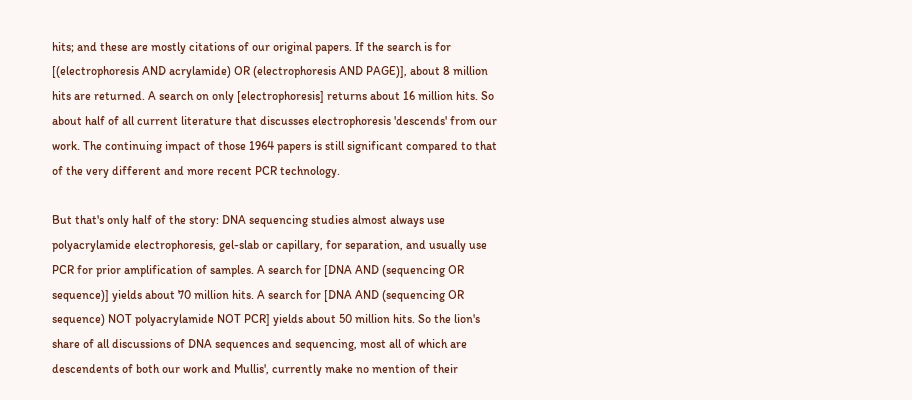hits; and these are mostly citations of our original papers. If the search is for [(electrophoresis AND acrylamide) OR (electrophoresis AND PAGE)], about 8 million hits are returned. A search on only [electrophoresis] returns about 16 million hits. So about half of all current literature that discusses electrophoresis 'descends' from our work. The continuing impact of those 1964 papers is still significant compared to that of the very different and more recent PCR technology.

But that's only half of the story: DNA sequencing studies almost always use polyacrylamide electrophoresis, gel-slab or capillary, for separation, and usually use PCR for prior amplification of samples. A search for [DNA AND (sequencing OR sequence)] yields about 70 million hits. A search for [DNA AND (sequencing OR sequence) NOT polyacrylamide NOT PCR] yields about 50 million hits. So the lion's share of all discussions of DNA sequences and sequencing, most all of which are descendents of both our work and Mullis', currently make no mention of their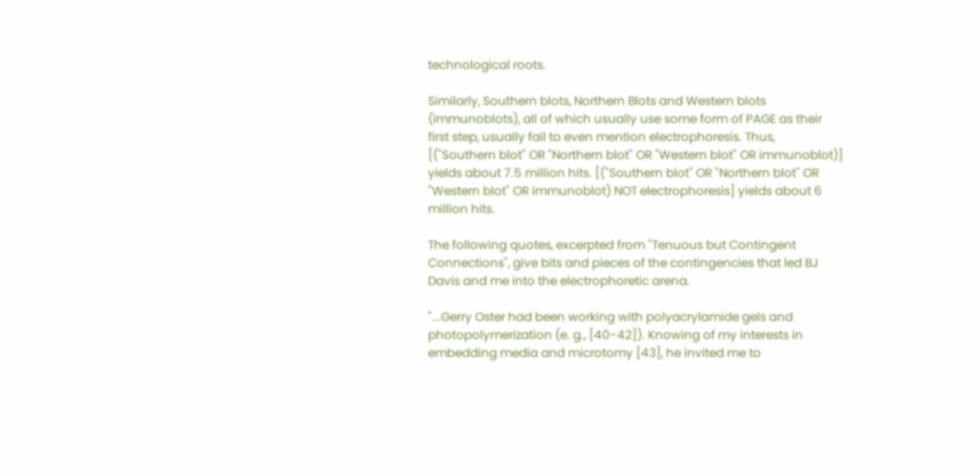technological roots.

Similarly, Southern blots, Northern Blots and Western blots (immunoblots), all of which usually use some form of PAGE as their first step, usually fail to even mention electrophoresis. Thus, [("Southern blot" OR "Northern blot" OR "Western blot" OR immunoblot)] yields about 7.5 million hits. [("Southern blot" OR "Northern blot" OR "Western blot" OR immunoblot) NOT electrophoresis] yields about 6 million hits.

The following quotes, excerpted from "Tenuous but Contingent Connections", give bits and pieces of the contingencies that led BJ Davis and me into the electrophoretic arena.

"...Gerry Oster had been working with polyacrylamide gels and photopolymerization (e. g., [40-42]). Knowing of my interests in embedding media and microtomy [43], he invited me to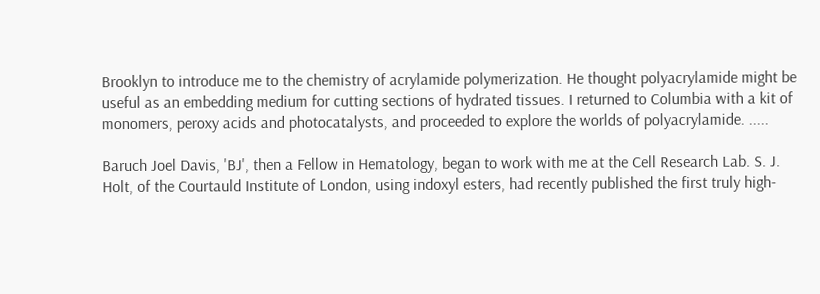Brooklyn to introduce me to the chemistry of acrylamide polymerization. He thought polyacrylamide might be useful as an embedding medium for cutting sections of hydrated tissues. I returned to Columbia with a kit of monomers, peroxy acids and photocatalysts, and proceeded to explore the worlds of polyacrylamide. .....

Baruch Joel Davis, 'BJ', then a Fellow in Hematology, began to work with me at the Cell Research Lab. S. J. Holt, of the Courtauld Institute of London, using indoxyl esters, had recently published the first truly high-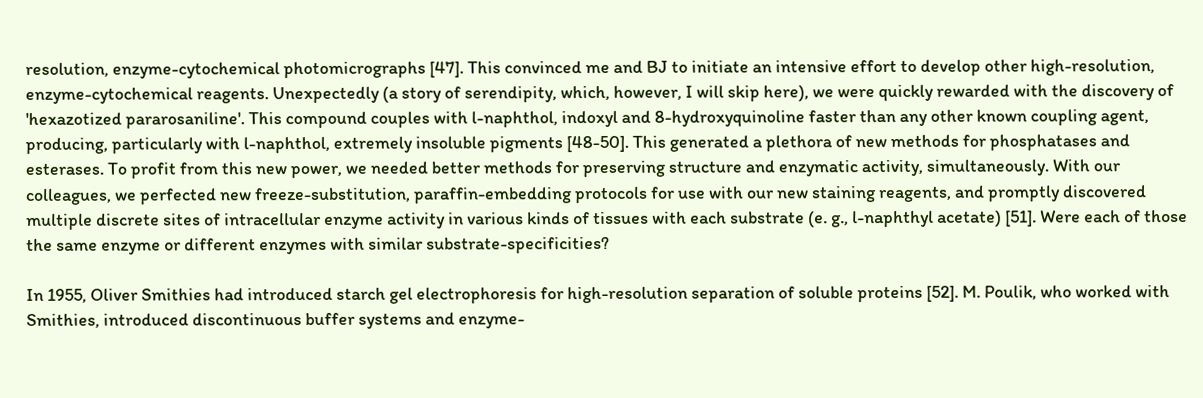resolution, enzyme-cytochemical photomicrographs [47]. This convinced me and BJ to initiate an intensive effort to develop other high-resolution, enzyme-cytochemical reagents. Unexpectedly (a story of serendipity, which, however, I will skip here), we were quickly rewarded with the discovery of 'hexazotized pararosaniline'. This compound couples with l-naphthol, indoxyl and 8-hydroxyquinoline faster than any other known coupling agent, producing, particularly with l-naphthol, extremely insoluble pigments [48-50]. This generated a plethora of new methods for phosphatases and esterases. To profit from this new power, we needed better methods for preserving structure and enzymatic activity, simultaneously. With our colleagues, we perfected new freeze-substitution, paraffin-embedding protocols for use with our new staining reagents, and promptly discovered multiple discrete sites of intracellular enzyme activity in various kinds of tissues with each substrate (e. g., l-naphthyl acetate) [51]. Were each of those the same enzyme or different enzymes with similar substrate-specificities?

In 1955, Oliver Smithies had introduced starch gel electrophoresis for high-resolution separation of soluble proteins [52]. M. Poulik, who worked with Smithies, introduced discontinuous buffer systems and enzyme-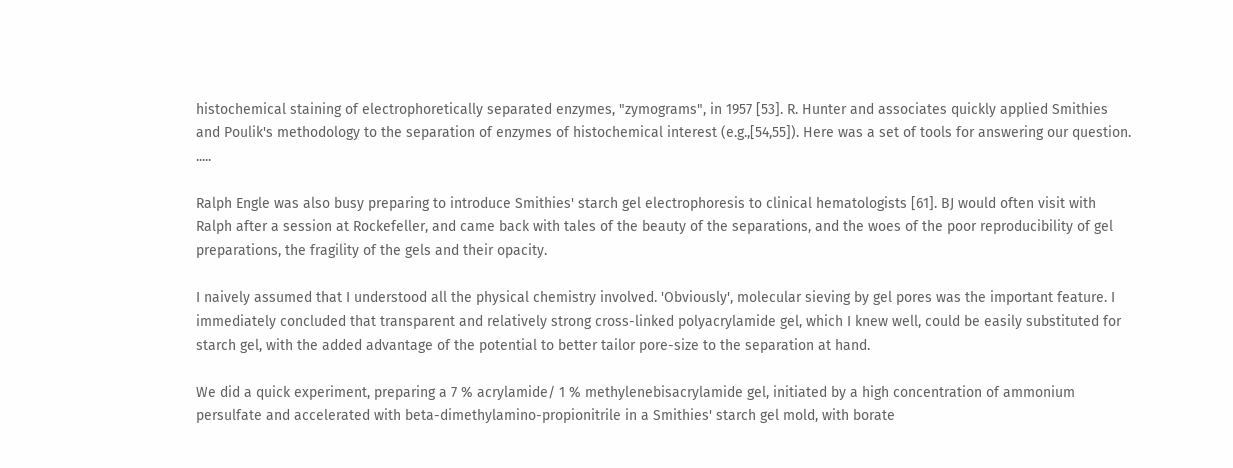histochemical staining of electrophoretically separated enzymes, "zymograms", in 1957 [53]. R. Hunter and associates quickly applied Smithies and Poulik's methodology to the separation of enzymes of histochemical interest (e.g.,[54,55]). Here was a set of tools for answering our question. .....

Ralph Engle was also busy preparing to introduce Smithies' starch gel electrophoresis to clinical hematologists [61]. BJ would often visit with Ralph after a session at Rockefeller, and came back with tales of the beauty of the separations, and the woes of the poor reproducibility of gel preparations, the fragility of the gels and their opacity.

I naively assumed that I understood all the physical chemistry involved. 'Obviously', molecular sieving by gel pores was the important feature. I immediately concluded that transparent and relatively strong cross-linked polyacrylamide gel, which I knew well, could be easily substituted for starch gel, with the added advantage of the potential to better tailor pore-size to the separation at hand.

We did a quick experiment, preparing a 7 % acrylamide/ 1 % methylenebisacrylamide gel, initiated by a high concentration of ammonium persulfate and accelerated with beta-dimethylamino-propionitrile in a Smithies' starch gel mold, with borate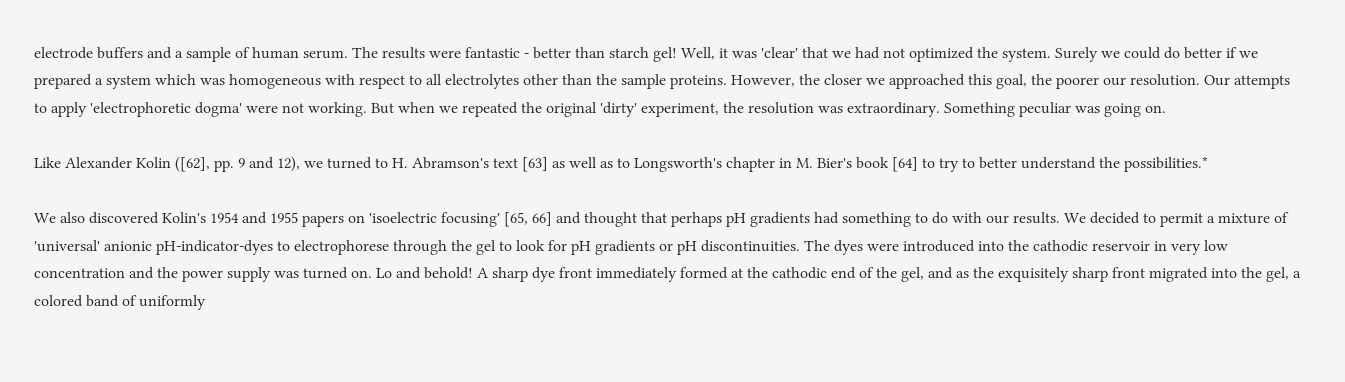electrode buffers and a sample of human serum. The results were fantastic - better than starch gel! Well, it was 'clear' that we had not optimized the system. Surely we could do better if we prepared a system which was homogeneous with respect to all electrolytes other than the sample proteins. However, the closer we approached this goal, the poorer our resolution. Our attempts to apply 'electrophoretic dogma' were not working. But when we repeated the original 'dirty' experiment, the resolution was extraordinary. Something peculiar was going on.

Like Alexander Kolin ([62], pp. 9 and 12), we turned to H. Abramson's text [63] as well as to Longsworth's chapter in M. Bier's book [64] to try to better understand the possibilities.*

We also discovered Kolin's 1954 and 1955 papers on 'isoelectric focusing' [65, 66] and thought that perhaps pH gradients had something to do with our results. We decided to permit a mixture of 'universal' anionic pH-indicator-dyes to electrophorese through the gel to look for pH gradients or pH discontinuities. The dyes were introduced into the cathodic reservoir in very low concentration and the power supply was turned on. Lo and behold! A sharp dye front immediately formed at the cathodic end of the gel, and as the exquisitely sharp front migrated into the gel, a colored band of uniformly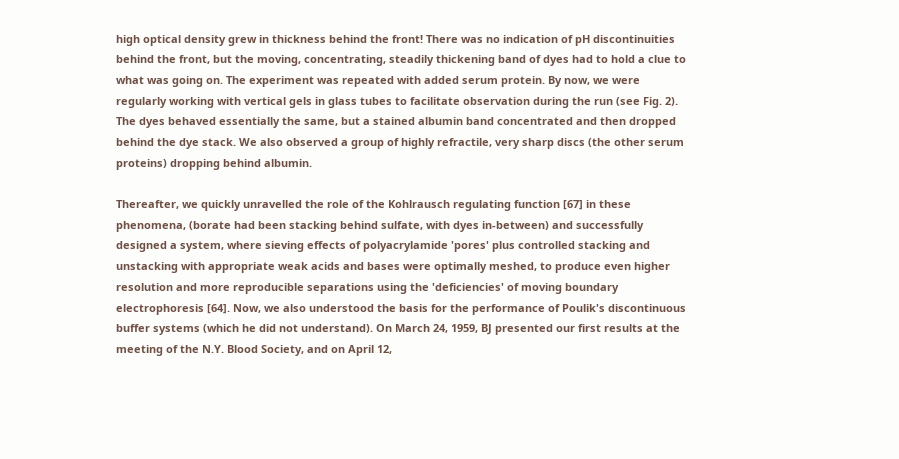high optical density grew in thickness behind the front! There was no indication of pH discontinuities behind the front, but the moving, concentrating, steadily thickening band of dyes had to hold a clue to what was going on. The experiment was repeated with added serum protein. By now, we were regularly working with vertical gels in glass tubes to facilitate observation during the run (see Fig. 2). The dyes behaved essentially the same, but a stained albumin band concentrated and then dropped behind the dye stack. We also observed a group of highly refractile, very sharp discs (the other serum proteins) dropping behind albumin.

Thereafter, we quickly unravelled the role of the Kohlrausch regulating function [67] in these phenomena, (borate had been stacking behind sulfate, with dyes in-between) and successfully designed a system, where sieving effects of polyacrylamide 'pores' plus controlled stacking and unstacking with appropriate weak acids and bases were optimally meshed, to produce even higher resolution and more reproducible separations using the 'deficiencies' of moving boundary electrophoresis [64]. Now, we also understood the basis for the performance of Poulik's discontinuous buffer systems (which he did not understand). On March 24, 1959, BJ presented our first results at the meeting of the N.Y. Blood Society, and on April 12,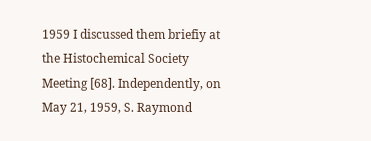1959 I discussed them briefiy at the Histochemical Society Meeting [68]. Independently, on May 21, 1959, S. Raymond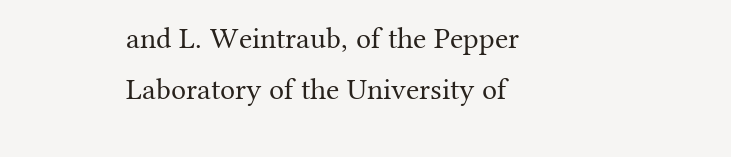and L. Weintraub, of the Pepper Laboratory of the University of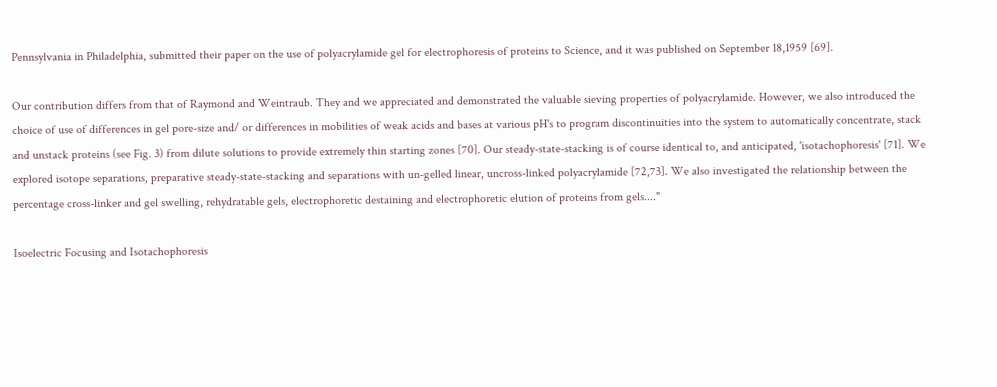Pennsylvania in Philadelphia, submitted their paper on the use of polyacrylamide gel for electrophoresis of proteins to Science, and it was published on September 18,1959 [69].

Our contribution differs from that of Raymond and Weintraub. They and we appreciated and demonstrated the valuable sieving properties of polyacrylamide. However, we also introduced the choice of use of differences in gel pore-size and/ or differences in mobilities of weak acids and bases at various pH's to program discontinuities into the system to automatically concentrate, stack and unstack proteins (see Fig. 3) from dilute solutions to provide extremely thin starting zones [70]. Our steady-state-stacking is of course identical to, and anticipated, 'isotachophoresis' [71]. We explored isotope separations, preparative steady-state-stacking and separations with un-gelled linear, uncross-linked polyacrylamide [72,73]. We also investigated the relationship between the percentage cross-linker and gel swelling, rehydratable gels, electrophoretic destaining and electrophoretic elution of proteins from gels...."

Isoelectric Focusing and Isotachophoresis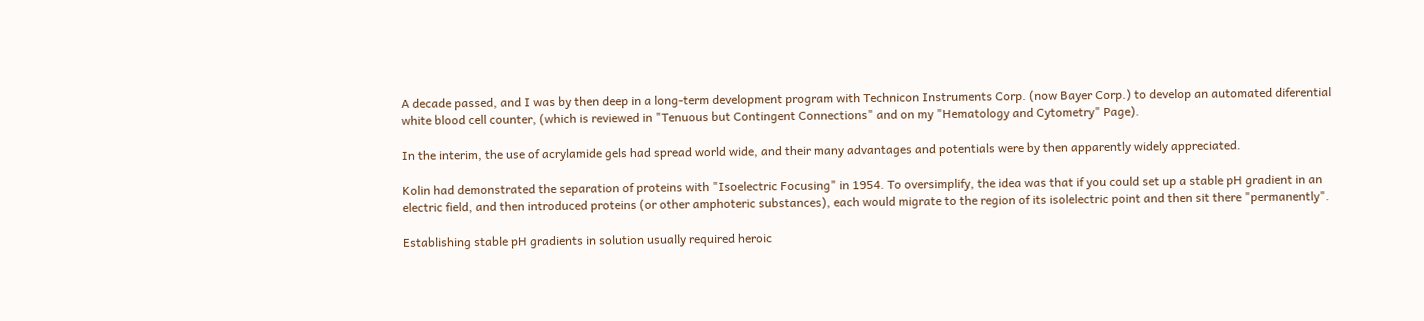A decade passed, and I was by then deep in a long-term development program with Technicon Instruments Corp. (now Bayer Corp.) to develop an automated diferential white blood cell counter, (which is reviewed in "Tenuous but Contingent Connections" and on my "Hematology and Cytometry" Page).

In the interim, the use of acrylamide gels had spread world wide, and their many advantages and potentials were by then apparently widely appreciated.

Kolin had demonstrated the separation of proteins with "Isoelectric Focusing" in 1954. To oversimplify, the idea was that if you could set up a stable pH gradient in an electric field, and then introduced proteins (or other amphoteric substances), each would migrate to the region of its isolelectric point and then sit there "permanently".

Establishing stable pH gradients in solution usually required heroic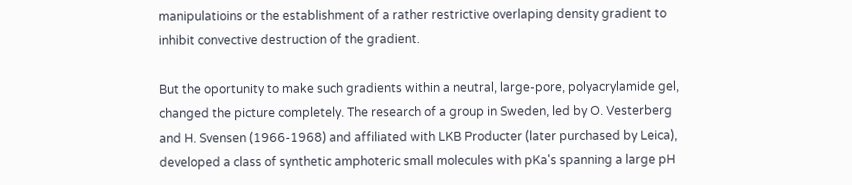manipulatioins or the establishment of a rather restrictive overlaping density gradient to inhibit convective destruction of the gradient.

But the oportunity to make such gradients within a neutral, large-pore, polyacrylamide gel, changed the picture completely. The research of a group in Sweden, led by O. Vesterberg and H. Svensen (1966-1968) and affiliated with LKB Producter (later purchased by Leica), developed a class of synthetic amphoteric small molecules with pKa's spanning a large pH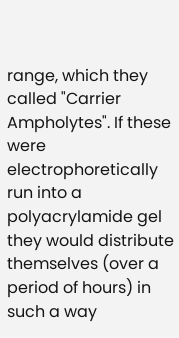range, which they called "Carrier Ampholytes". If these were electrophoretically run into a polyacrylamide gel they would distribute themselves (over a period of hours) in such a way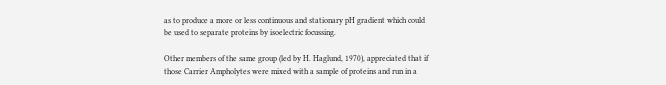as to produce a more or less continuous and stationary pH gradient which could be used to separate proteins by isoelectric focussing.

Other members of the same group (led by H. Haglund, 1970), appreciated that if those Carrier Ampholytes were mixed with a sample of proteins and run in a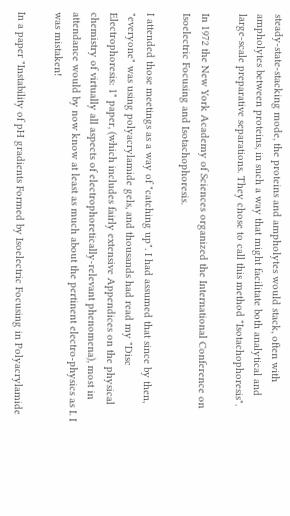steady-state-stacking mode, the proteins and ampholytes would stack, often with ampholytes between proteins, in such a way that might facilitate both analytical and large-scale preparative separations. They chose to call this method "Isotachophoresis".

In 1972 the New York Academy of Sciences organized the International Conference on Isoelectric Focusing and Isotachophoresis.

I attended those meetings as a way of "catching up". I had assumed that since by then, "everyone" was using polyacrylamide gels, and thousands had read my "Disc Electrophoresis: 1" paper, (which includes fairly extensive Appendices on the physical chemistry of virtually all aspects of electrophoretically-relevant phenomena), most in attendance would by now know at least as much about the pertinent electro-physics as I. I was mistaken!

In a paper "Instability of pH gradients Formed by Isoelectric Focusing in Polyacrylamide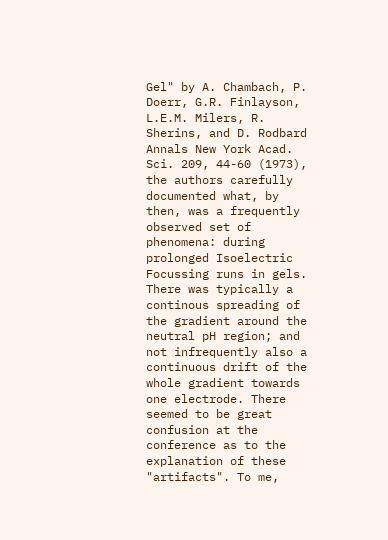Gel" by A. Chambach, P. Doerr, G.R. Finlayson, L.E.M. Milers, R. Sherins, and D. Rodbard Annals New York Acad. Sci. 209, 44-60 (1973), the authors carefully documented what, by then, was a frequently observed set of phenomena: during prolonged Isoelectric Focussing runs in gels. There was typically a continous spreading of the gradient around the neutral pH region; and not infrequently also a continuous drift of the whole gradient towards one electrode. There seemed to be great confusion at the conference as to the explanation of these "artifacts". To me,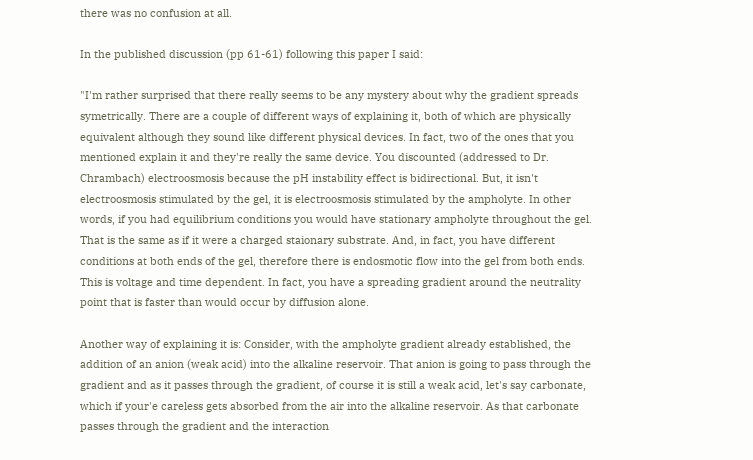there was no confusion at all.

In the published discussion (pp 61-61) following this paper I said:

"I'm rather surprised that there really seems to be any mystery about why the gradient spreads symetrically. There are a couple of different ways of explaining it, both of which are physically equivalent although they sound like different physical devices. In fact, two of the ones that you mentioned explain it and they're really the same device. You discounted (addressed to Dr. Chrambach) electroosmosis because the pH instability effect is bidirectional. But, it isn't electroosmosis stimulated by the gel, it is electroosmosis stimulated by the ampholyte. In other words, if you had equilibrium conditions you would have stationary ampholyte throughout the gel. That is the same as if it were a charged staionary substrate. And, in fact, you have different conditions at both ends of the gel, therefore there is endosmotic flow into the gel from both ends. This is voltage and time dependent. In fact, you have a spreading gradient around the neutrality point that is faster than would occur by diffusion alone.

Another way of explaining it is: Consider, with the ampholyte gradient already established, the addition of an anion (weak acid) into the alkaline reservoir. That anion is going to pass through the gradient and as it passes through the gradient, of course it is still a weak acid, let's say carbonate, which if your'e careless gets absorbed from the air into the alkaline reservoir. As that carbonate passes through the gradient and the interaction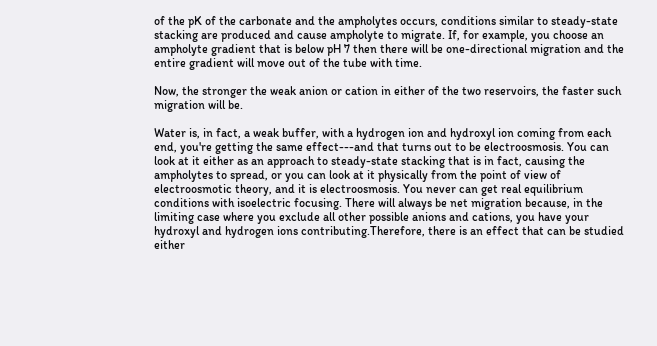of the pK of the carbonate and the ampholytes occurs, conditions similar to steady-state stacking are produced and cause ampholyte to migrate. If, for example, you choose an ampholyte gradient that is below pH 7 then there will be one-directional migration and the entire gradient will move out of the tube with time.

Now, the stronger the weak anion or cation in either of the two reservoirs, the faster such migration will be.

Water is, in fact, a weak buffer, with a hydrogen ion and hydroxyl ion coming from each end, you're getting the same effect---and that turns out to be electroosmosis. You can look at it either as an approach to steady-state stacking that is in fact, causing the ampholytes to spread, or you can look at it physically from the point of view of electroosmotic theory, and it is electroosmosis. You never can get real equilibrium conditions with isoelectric focusing. There will always be net migration because, in the limiting case where you exclude all other possible anions and cations, you have your hydroxyl and hydrogen ions contributing.Therefore, there is an effect that can be studied either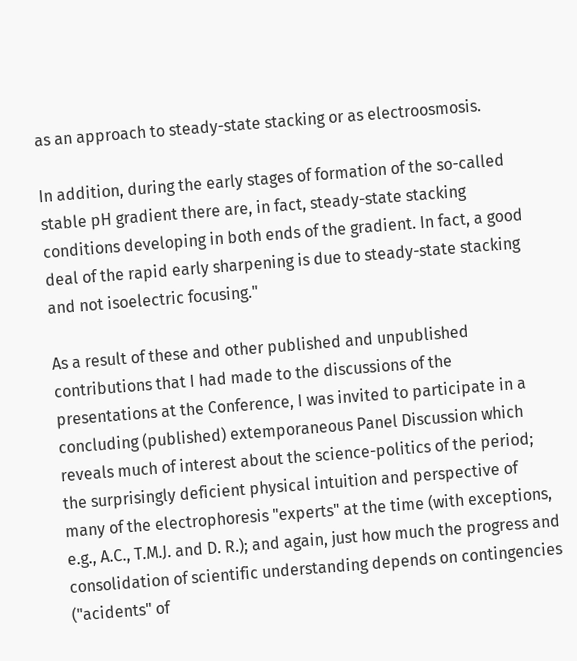as an approach to steady-state stacking or as electroosmosis.

In addition, during the early stages of formation of the so-called stable pH gradient there are, in fact, steady-state stacking conditions developing in both ends of the gradient. In fact, a good deal of the rapid early sharpening is due to steady-state stacking and not isoelectric focusing."

As a result of these and other published and unpublished contributions that I had made to the discussions of the presentations at the Conference, I was invited to participate in a concluding (published) extemporaneous Panel Discussion which reveals much of interest about the science-politics of the period; the surprisingly deficient physical intuition and perspective of many of the electrophoresis "experts" at the time (with exceptions, e.g., A.C., T.M.J. and D. R.); and again, just how much the progress and consolidation of scientific understanding depends on contingencies ("acidents" of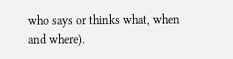who says or thinks what, when and where).